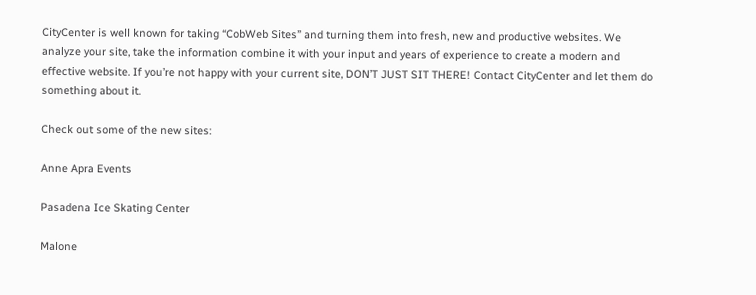CityCenter is well known for taking “CobWeb Sites” and turning them into fresh, new and productive websites. We analyze your site, take the information combine it with your input and years of experience to create a modern and effective website. If you’re not happy with your current site, DON’T JUST SIT THERE! Contact CityCenter and let them do something about it.

Check out some of the new sites:

Anne Apra Events

Pasadena Ice Skating Center

Malone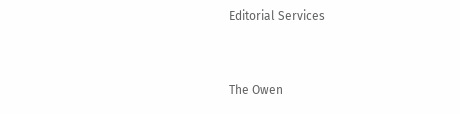Editorial Services


The Owen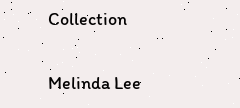Collection


Melinda Lee